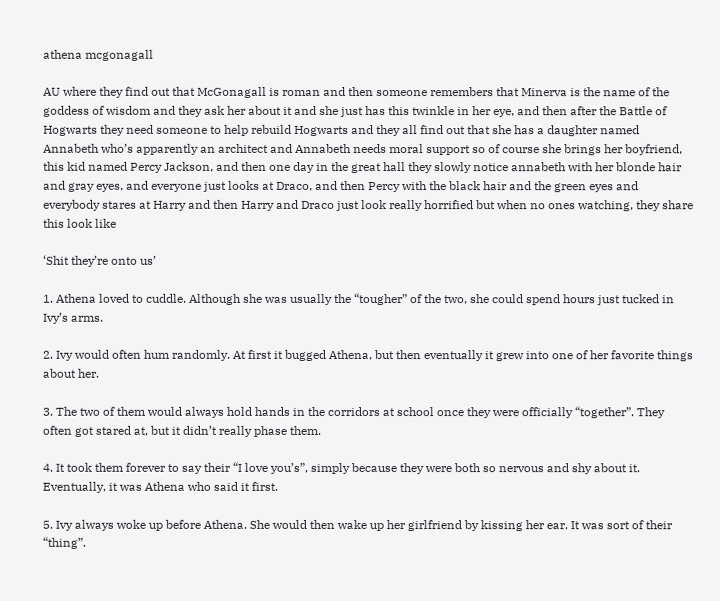athena mcgonagall

AU where they find out that McGonagall is roman and then someone remembers that Minerva is the name of the goddess of wisdom and they ask her about it and she just has this twinkle in her eye, and then after the Battle of Hogwarts they need someone to help rebuild Hogwarts and they all find out that she has a daughter named Annabeth who’s apparently an architect and Annabeth needs moral support so of course she brings her boyfriend, this kid named Percy Jackson, and then one day in the great hall they slowly notice annabeth with her blonde hair and gray eyes, and everyone just looks at Draco, and then Percy with the black hair and the green eyes and everybody stares at Harry and then Harry and Draco just look really horrified but when no ones watching, they share this look like

‘Shit they’re onto us’

1. Athena loved to cuddle. Although she was usually the “tougher” of the two, she could spend hours just tucked in Ivy’s arms.

2. Ivy would often hum randomly. At first it bugged Athena, but then eventually it grew into one of her favorite things about her.

3. The two of them would always hold hands in the corridors at school once they were officially “together”. They often got stared at, but it didn’t really phase them.

4. It took them forever to say their “I love you’s”, simply because they were both so nervous and shy about it. Eventually, it was Athena who said it first.

5. Ivy always woke up before Athena. She would then wake up her girlfriend by kissing her ear. It was sort of their “thing”.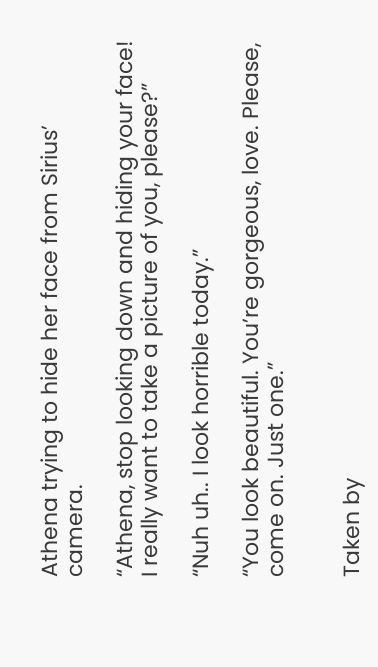Athena trying to hide her face from Sirius’ camera.

“Athena, stop looking down and hiding your face! I really want to take a picture of you, please?”

“Nuh uh.. I look horrible today.”

“You look beautiful. You’re gorgeous, love. Please, come on. Just one.”


Taken by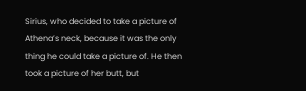Sirius, who decided to take a picture of Athena’s neck, because it was the only thing he could take a picture of. He then took a picture of her butt, but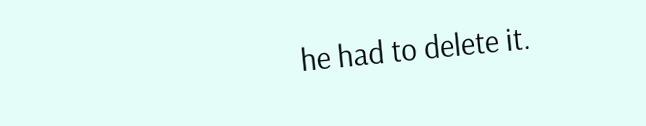he had to delete it.